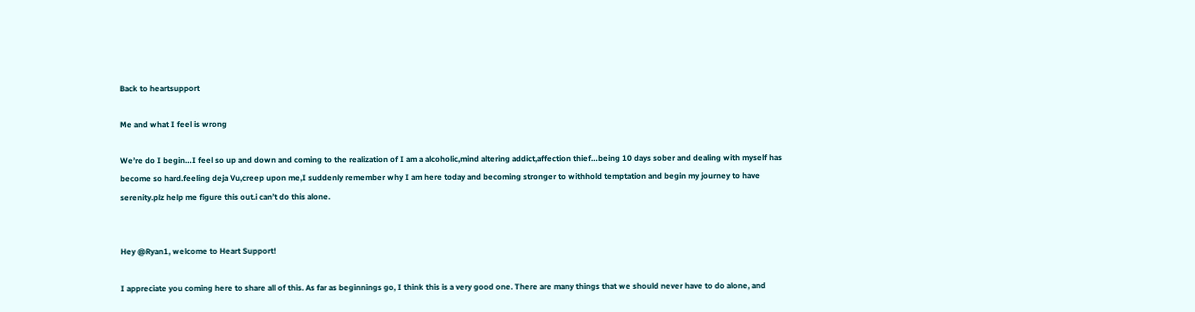Back to heartsupport

Me and what I feel is wrong

We’re do I begin…I feel so up and down and coming to the realization of I am a alcoholic,mind altering addict,affection thief…being 10 days sober and dealing with myself has become so hard.feeling deja Vu,creep upon me,I suddenly remember why I am here today and becoming stronger to withhold temptation and begin my journey to have serenity.plz help me figure this out.i can’t do this alone.


Hey @Ryan1, welcome to Heart Support!

I appreciate you coming here to share all of this. As far as beginnings go, I think this is a very good one. There are many things that we should never have to do alone, and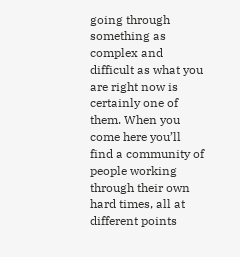going through something as complex and difficult as what you are right now is certainly one of them. When you come here you’ll find a community of people working through their own hard times, all at different points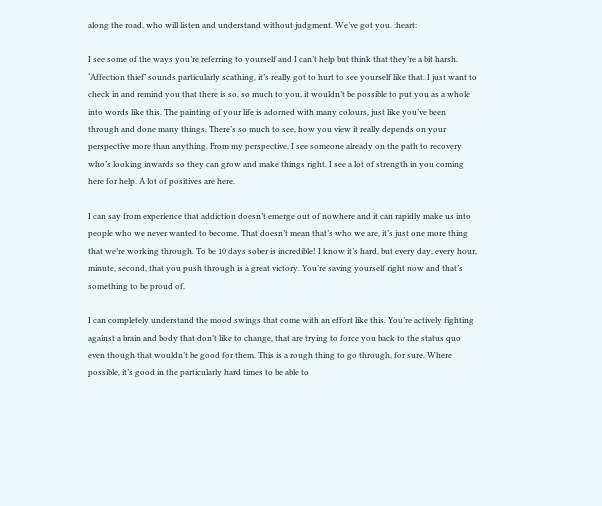along the road, who will listen and understand without judgment. We’ve got you. :heart:

I see some of the ways you’re referring to yourself and I can’t help but think that they’re a bit harsh. ‘Affection thief’ sounds particularly scathing, it’s really got to hurt to see yourself like that. I just want to check in and remind you that there is so, so much to you, it wouldn’t be possible to put you as a whole into words like this. The painting of your life is adorned with many colours, just like you’ve been through and done many things. There’s so much to see, how you view it really depends on your perspective more than anything. From my perspective, I see someone already on the path to recovery who’s looking inwards so they can grow and make things right. I see a lot of strength in you coming here for help. A lot of positives are here.

I can say from experience that addiction doesn’t emerge out of nowhere and it can rapidly make us into people who we never wanted to become. That doesn’t mean that’s who we are, it’s just one more thing that we’re working through. To be 10 days sober is incredible! I know it’s hard, but every day, every hour, minute, second, that you push through is a great victory. You’re saving yourself right now and that’s something to be proud of.

I can completely understand the mood swings that come with an effort like this. You’re actively fighting against a brain and body that don’t like to change, that are trying to force you back to the status quo even though that wouldn’t be good for them. This is a rough thing to go through, for sure. Where possible, it’s good in the particularly hard times to be able to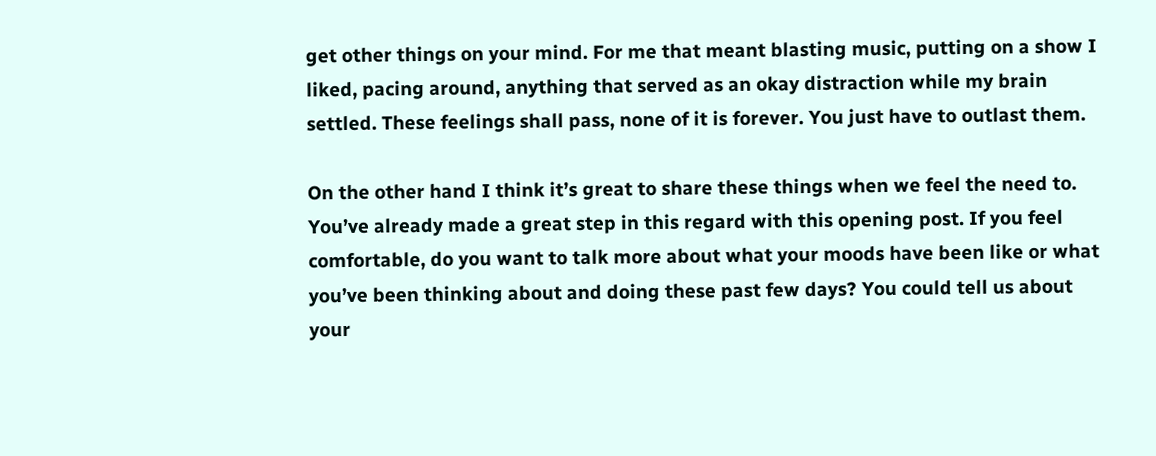get other things on your mind. For me that meant blasting music, putting on a show I liked, pacing around, anything that served as an okay distraction while my brain settled. These feelings shall pass, none of it is forever. You just have to outlast them.

On the other hand I think it’s great to share these things when we feel the need to. You’ve already made a great step in this regard with this opening post. If you feel comfortable, do you want to talk more about what your moods have been like or what you’ve been thinking about and doing these past few days? You could tell us about your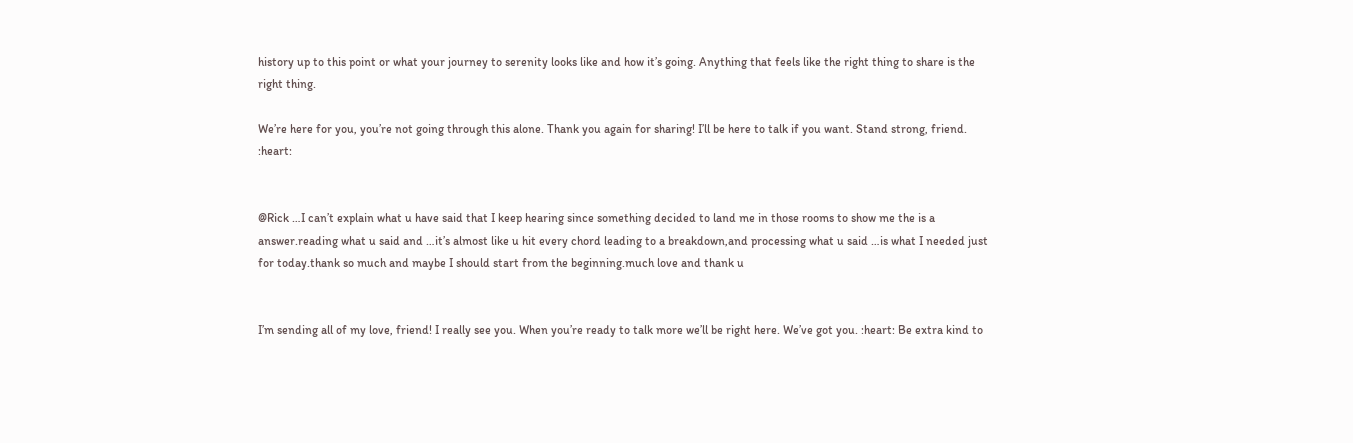history up to this point or what your journey to serenity looks like and how it’s going. Anything that feels like the right thing to share is the right thing.

We’re here for you, you’re not going through this alone. Thank you again for sharing! I’ll be here to talk if you want. Stand strong, friend. :heart:


@Rick …I can’t explain what u have said that I keep hearing since something decided to land me in those rooms to show me the is a answer.reading what u said and …it’s almost like u hit every chord leading to a breakdown,and processing what u said …is what I needed just for today.thank so much and maybe I should start from the beginning.much love and thank u


I’m sending all of my love, friend! I really see you. When you’re ready to talk more we’ll be right here. We’ve got you. :heart: Be extra kind to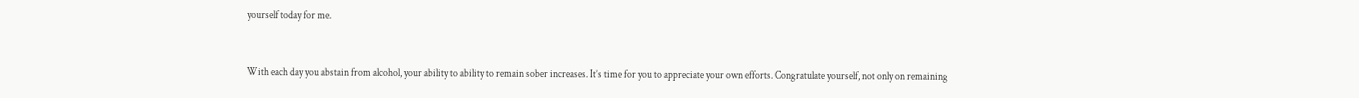yourself today for me.


With each day you abstain from alcohol, your ability to ability to remain sober increases. It’s time for you to appreciate your own efforts. Congratulate yourself, not only on remaining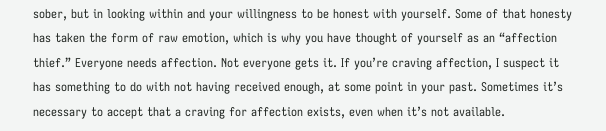sober, but in looking within and your willingness to be honest with yourself. Some of that honesty has taken the form of raw emotion, which is why you have thought of yourself as an “affection thief.” Everyone needs affection. Not everyone gets it. If you’re craving affection, I suspect it has something to do with not having received enough, at some point in your past. Sometimes it’s necessary to accept that a craving for affection exists, even when it’s not available.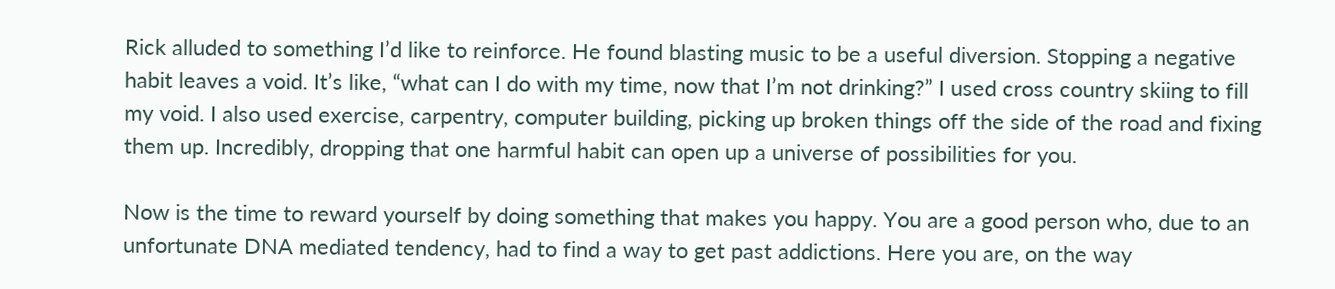Rick alluded to something I’d like to reinforce. He found blasting music to be a useful diversion. Stopping a negative habit leaves a void. It’s like, “what can I do with my time, now that I’m not drinking?” I used cross country skiing to fill my void. I also used exercise, carpentry, computer building, picking up broken things off the side of the road and fixing them up. Incredibly, dropping that one harmful habit can open up a universe of possibilities for you.

Now is the time to reward yourself by doing something that makes you happy. You are a good person who, due to an unfortunate DNA mediated tendency, had to find a way to get past addictions. Here you are, on the way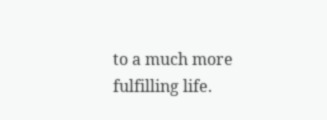to a much more fulfilling life.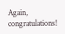Again, congratulations!